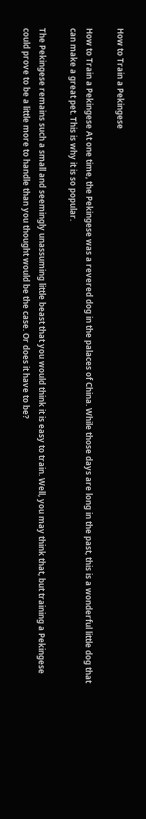How to Train a Pekingese

How to Train a Pekingese At one time, the Pekingese was a revered dog in the palaces of China. While those days are long in the past, this is a wonderful little dog that can make a great pet. This is why it is so popular.

The Pekingese remains such a small and seemingly unassuming little beast that you would think it is easy to train. Well, you may think that, but training a Pekingese could prove to be a little more to handle than you thought would be the case. Or does it have to be?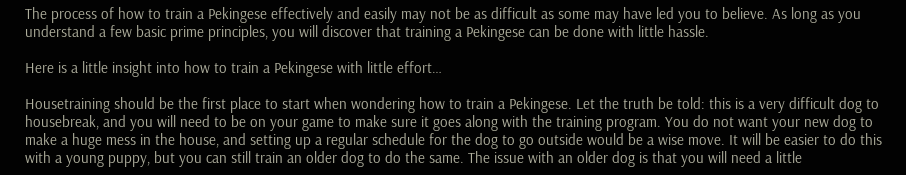The process of how to train a Pekingese effectively and easily may not be as difficult as some may have led you to believe. As long as you understand a few basic prime principles, you will discover that training a Pekingese can be done with little hassle.

Here is a little insight into how to train a Pekingese with little effort…

Housetraining should be the first place to start when wondering how to train a Pekingese. Let the truth be told: this is a very difficult dog to housebreak, and you will need to be on your game to make sure it goes along with the training program. You do not want your new dog to make a huge mess in the house, and setting up a regular schedule for the dog to go outside would be a wise move. It will be easier to do this with a young puppy, but you can still train an older dog to do the same. The issue with an older dog is that you will need a little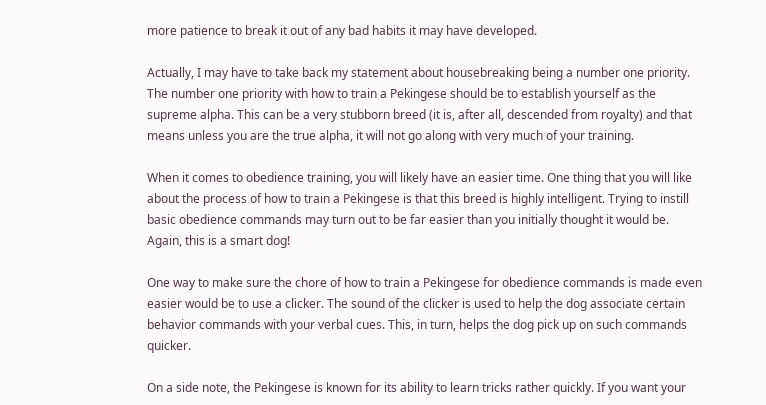more patience to break it out of any bad habits it may have developed.

Actually, I may have to take back my statement about housebreaking being a number one priority. The number one priority with how to train a Pekingese should be to establish yourself as the supreme alpha. This can be a very stubborn breed (it is, after all, descended from royalty) and that means unless you are the true alpha, it will not go along with very much of your training.

When it comes to obedience training, you will likely have an easier time. One thing that you will like about the process of how to train a Pekingese is that this breed is highly intelligent. Trying to instill basic obedience commands may turn out to be far easier than you initially thought it would be. Again, this is a smart dog!

One way to make sure the chore of how to train a Pekingese for obedience commands is made even easier would be to use a clicker. The sound of the clicker is used to help the dog associate certain behavior commands with your verbal cues. This, in turn, helps the dog pick up on such commands quicker.

On a side note, the Pekingese is known for its ability to learn tricks rather quickly. If you want your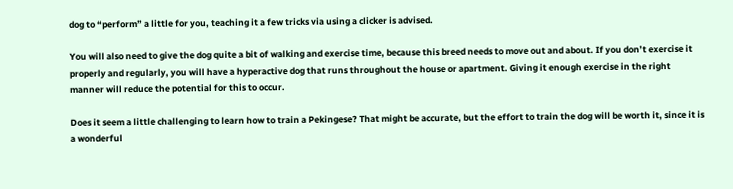dog to “perform” a little for you, teaching it a few tricks via using a clicker is advised.

You will also need to give the dog quite a bit of walking and exercise time, because this breed needs to move out and about. If you don’t exercise it properly and regularly, you will have a hyperactive dog that runs throughout the house or apartment. Giving it enough exercise in the right manner will reduce the potential for this to occur.

Does it seem a little challenging to learn how to train a Pekingese? That might be accurate, but the effort to train the dog will be worth it, since it is a wonderful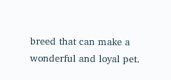breed that can make a wonderful and loyal pet.